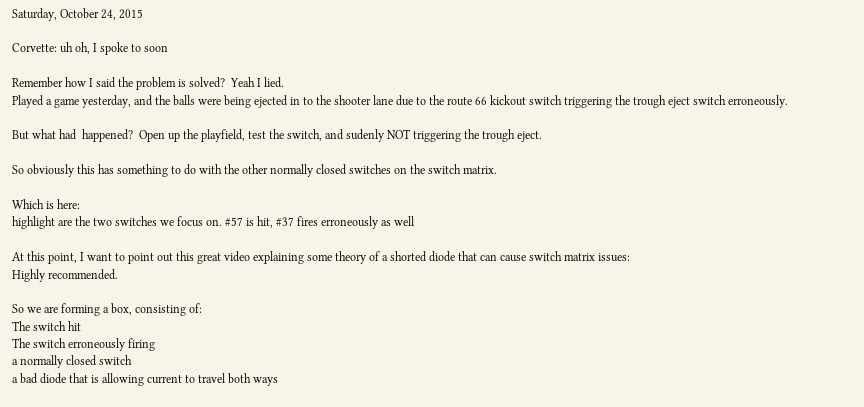Saturday, October 24, 2015

Corvette: uh oh, I spoke to soon

Remember how I said the problem is solved?  Yeah I lied.
Played a game yesterday, and the balls were being ejected in to the shooter lane due to the route 66 kickout switch triggering the trough eject switch erroneously.

But what had  happened?  Open up the playfield, test the switch, and sudenly NOT triggering the trough eject.

So obviously this has something to do with the other normally closed switches on the switch matrix.

Which is here:
highlight are the two switches we focus on. #57 is hit, #37 fires erroneously as well

At this point, I want to point out this great video explaining some theory of a shorted diode that can cause switch matrix issues:
Highly recommended.

So we are forming a box, consisting of:
The switch hit
The switch erroneously firing
a normally closed switch
a bad diode that is allowing current to travel both ways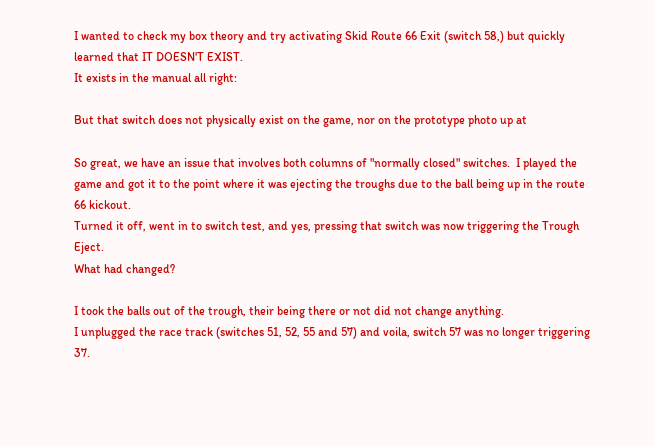I wanted to check my box theory and try activating Skid Route 66 Exit (switch 58,) but quickly learned that IT DOESN'T EXIST.
It exists in the manual all right:

But that switch does not physically exist on the game, nor on the prototype photo up at

So great, we have an issue that involves both columns of "normally closed" switches.  I played the game and got it to the point where it was ejecting the troughs due to the ball being up in the route 66 kickout.
Turned it off, went in to switch test, and yes, pressing that switch was now triggering the Trough Eject.
What had changed?

I took the balls out of the trough, their being there or not did not change anything.
I unplugged the race track (switches 51, 52, 55 and 57) and voila, switch 57 was no longer triggering 37.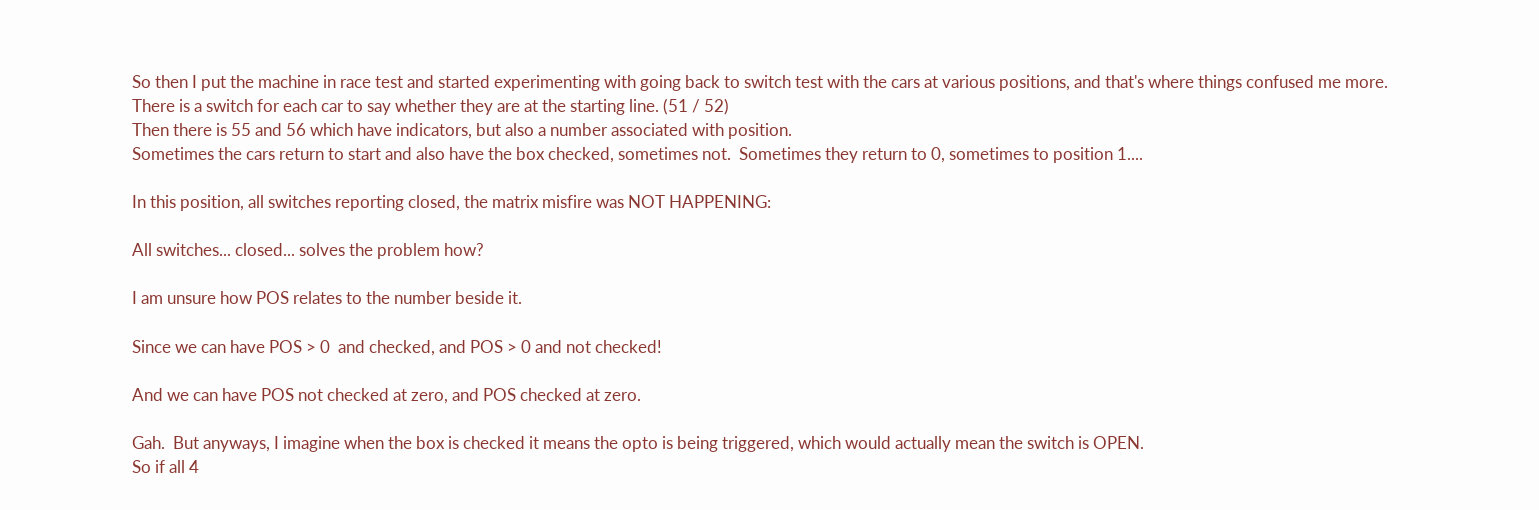So then I put the machine in race test and started experimenting with going back to switch test with the cars at various positions, and that's where things confused me more.
There is a switch for each car to say whether they are at the starting line. (51 / 52)
Then there is 55 and 56 which have indicators, but also a number associated with position.
Sometimes the cars return to start and also have the box checked, sometimes not.  Sometimes they return to 0, sometimes to position 1....

In this position, all switches reporting closed, the matrix misfire was NOT HAPPENING:

All switches... closed... solves the problem how?

I am unsure how POS relates to the number beside it.

Since we can have POS > 0  and checked, and POS > 0 and not checked!

And we can have POS not checked at zero, and POS checked at zero.

Gah.  But anyways, I imagine when the box is checked it means the opto is being triggered, which would actually mean the switch is OPEN.
So if all 4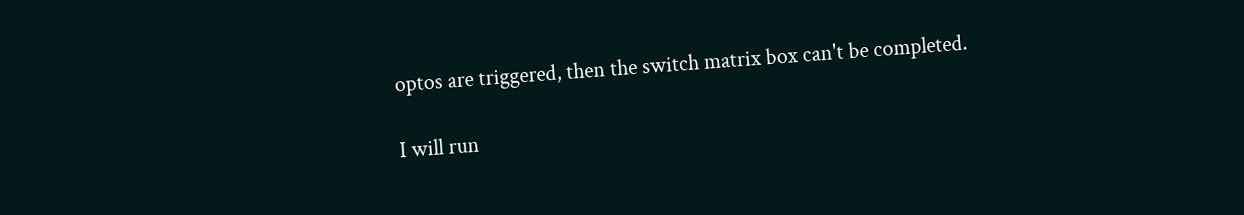optos are triggered, then the switch matrix box can't be completed.

I will run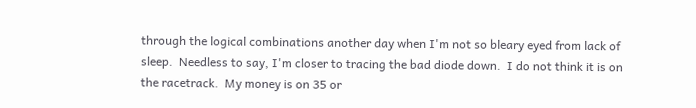through the logical combinations another day when I'm not so bleary eyed from lack of sleep.  Needless to say, I'm closer to tracing the bad diode down.  I do not think it is on the racetrack.  My money is on 35 or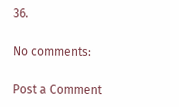36.

No comments:

Post a Comment